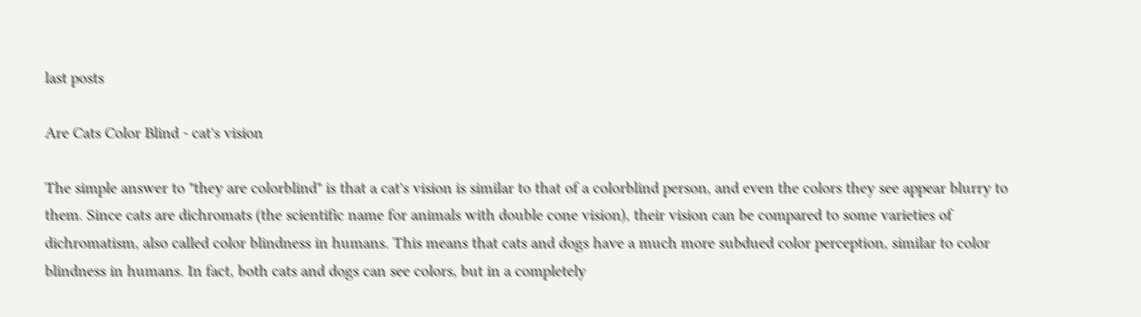last posts

Are Cats Color Blind - cat's vision

The simple answer to "they are colorblind" is that a cat's vision is similar to that of a colorblind person, and even the colors they see appear blurry to them. Since cats are dichromats (the scientific name for animals with double cone vision), their vision can be compared to some varieties of dichromatism, also called color blindness in humans. This means that cats and dogs have a much more subdued color perception, similar to color blindness in humans. In fact, both cats and dogs can see colors, but in a completely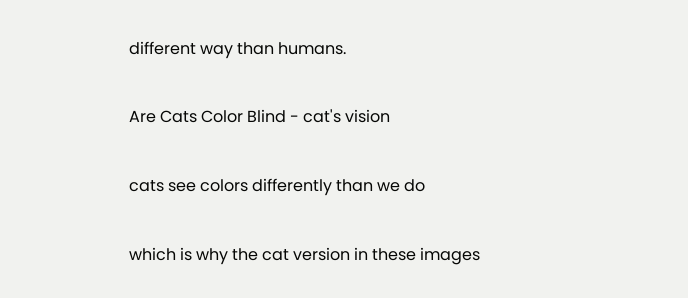different way than humans.

Are Cats Color Blind - cat's vision

cats see colors differently than we do

which is why the cat version in these images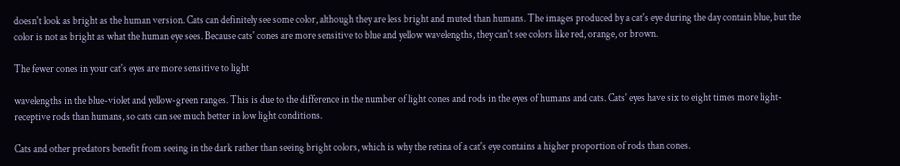doesn't look as bright as the human version. Cats can definitely see some color, although they are less bright and muted than humans. The images produced by a cat's eye during the day contain blue, but the color is not as bright as what the human eye sees. Because cats' cones are more sensitive to blue and yellow wavelengths, they can't see colors like red, orange, or brown.

The fewer cones in your cat's eyes are more sensitive to light

wavelengths in the blue-violet and yellow-green ranges. This is due to the difference in the number of light cones and rods in the eyes of humans and cats. Cats' eyes have six to eight times more light-receptive rods than humans, so cats can see much better in low light conditions.

Cats and other predators benefit from seeing in the dark rather than seeing bright colors, which is why the retina of a cat's eye contains a higher proportion of rods than cones.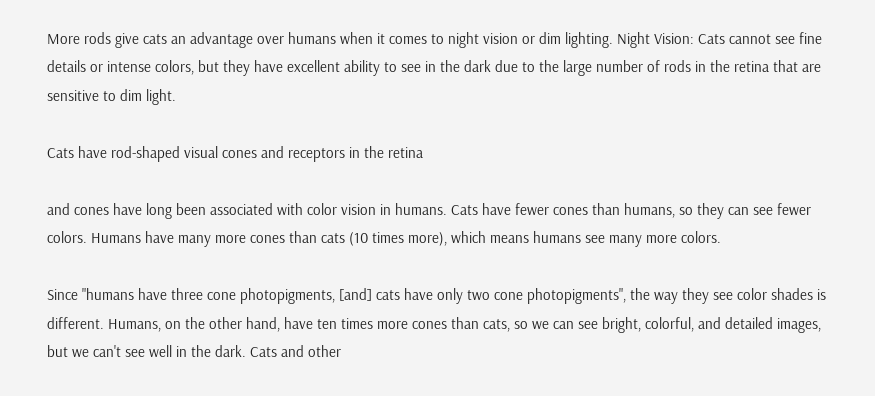More rods give cats an advantage over humans when it comes to night vision or dim lighting. Night Vision: Cats cannot see fine details or intense colors, but they have excellent ability to see in the dark due to the large number of rods in the retina that are sensitive to dim light.

Cats have rod-shaped visual cones and receptors in the retina

and cones have long been associated with color vision in humans. Cats have fewer cones than humans, so they can see fewer colors. Humans have many more cones than cats (10 times more), which means humans see many more colors.

Since "humans have three cone photopigments, [and] cats have only two cone photopigments", the way they see color shades is different. Humans, on the other hand, have ten times more cones than cats, so we can see bright, colorful, and detailed images, but we can't see well in the dark. Cats and other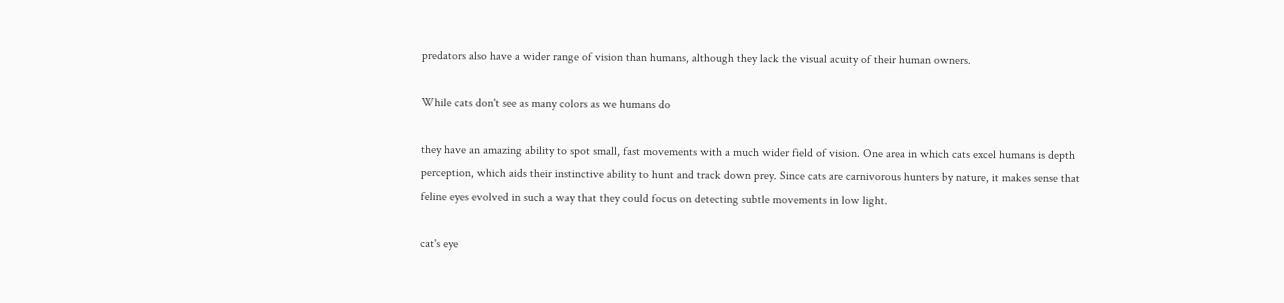predators also have a wider range of vision than humans, although they lack the visual acuity of their human owners.

While cats don't see as many colors as we humans do

they have an amazing ability to spot small, fast movements with a much wider field of vision. One area in which cats excel humans is depth perception, which aids their instinctive ability to hunt and track down prey. Since cats are carnivorous hunters by nature, it makes sense that feline eyes evolved in such a way that they could focus on detecting subtle movements in low light.

cat's eye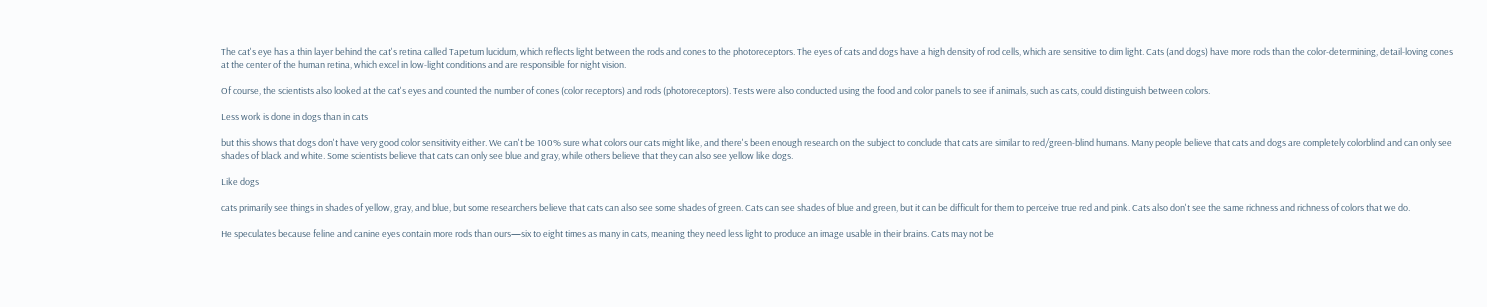The cat's eye has a thin layer behind the cat's retina called Tapetum lucidum, which reflects light between the rods and cones to the photoreceptors. The eyes of cats and dogs have a high density of rod cells, which are sensitive to dim light. Cats (and dogs) have more rods than the color-determining, detail-loving cones at the center of the human retina, which excel in low-light conditions and are responsible for night vision.

Of course, the scientists also looked at the cat's eyes and counted the number of cones (color receptors) and rods (photoreceptors). Tests were also conducted using the food and color panels to see if animals, such as cats, could distinguish between colors.

Less work is done in dogs than in cats

but this shows that dogs don't have very good color sensitivity either. We can't be 100% sure what colors our cats might like, and there's been enough research on the subject to conclude that cats are similar to red/green-blind humans. Many people believe that cats and dogs are completely colorblind and can only see shades of black and white. Some scientists believe that cats can only see blue and gray, while others believe that they can also see yellow like dogs.

Like dogs

cats primarily see things in shades of yellow, gray, and blue, but some researchers believe that cats can also see some shades of green. Cats can see shades of blue and green, but it can be difficult for them to perceive true red and pink. Cats also don't see the same richness and richness of colors that we do.

He speculates because feline and canine eyes contain more rods than ours—six to eight times as many in cats, meaning they need less light to produce an image usable in their brains. Cats may not be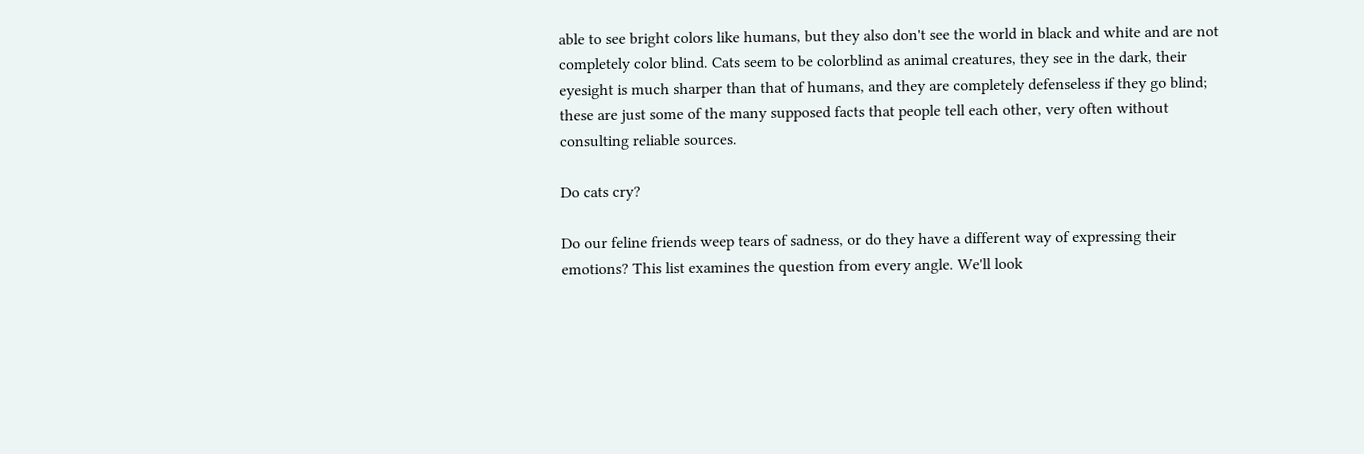able to see bright colors like humans, but they also don't see the world in black and white and are not completely color blind. Cats seem to be colorblind as animal creatures, they see in the dark, their eyesight is much sharper than that of humans, and they are completely defenseless if they go blind; these are just some of the many supposed facts that people tell each other, very often without consulting reliable sources.

Do cats cry?

Do our feline friends weep tears of sadness, or do they have a different way of expressing their emotions? This list examines the question from every angle. We'll look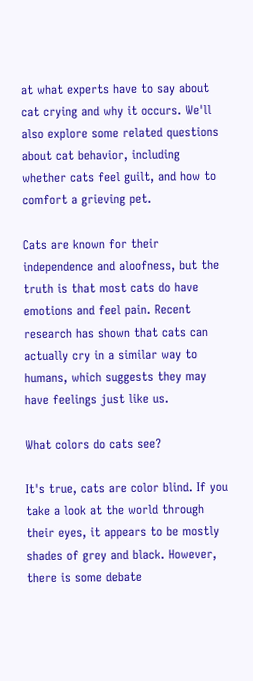at what experts have to say about cat crying and why it occurs. We'll also explore some related questions about cat behavior, including whether cats feel guilt, and how to comfort a grieving pet.

Cats are known for their independence and aloofness, but the truth is that most cats do have emotions and feel pain. Recent research has shown that cats can actually cry in a similar way to humans, which suggests they may have feelings just like us.

What colors do cats see?

It's true, cats are color blind. If you take a look at the world through their eyes, it appears to be mostly shades of grey and black. However, there is some debate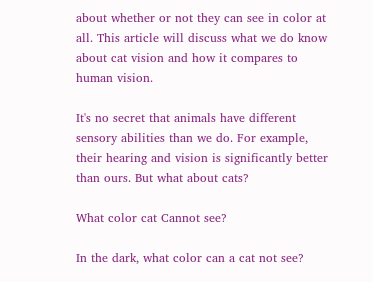about whether or not they can see in color at all. This article will discuss what we do know about cat vision and how it compares to human vision.

It's no secret that animals have different sensory abilities than we do. For example, their hearing and vision is significantly better than ours. But what about cats?

What color cat Cannot see?

In the dark, what color can a cat not see?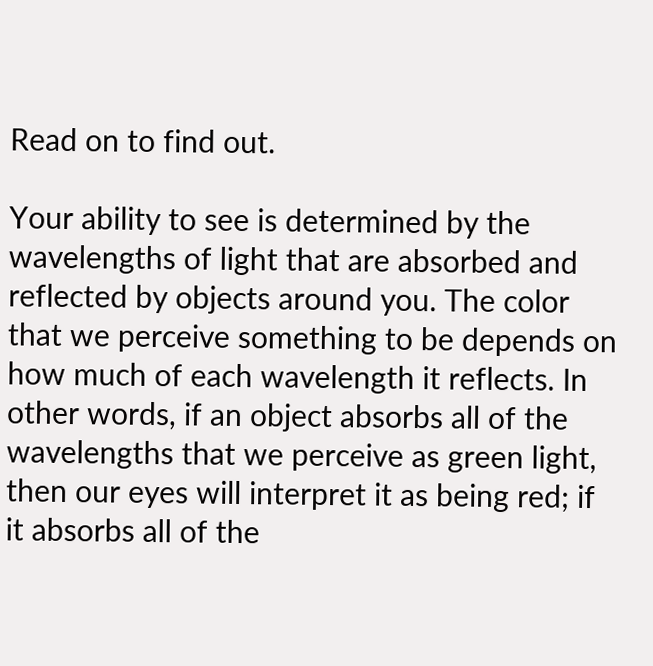Read on to find out.

Your ability to see is determined by the wavelengths of light that are absorbed and reflected by objects around you. The color that we perceive something to be depends on how much of each wavelength it reflects. In other words, if an object absorbs all of the wavelengths that we perceive as green light, then our eyes will interpret it as being red; if it absorbs all of the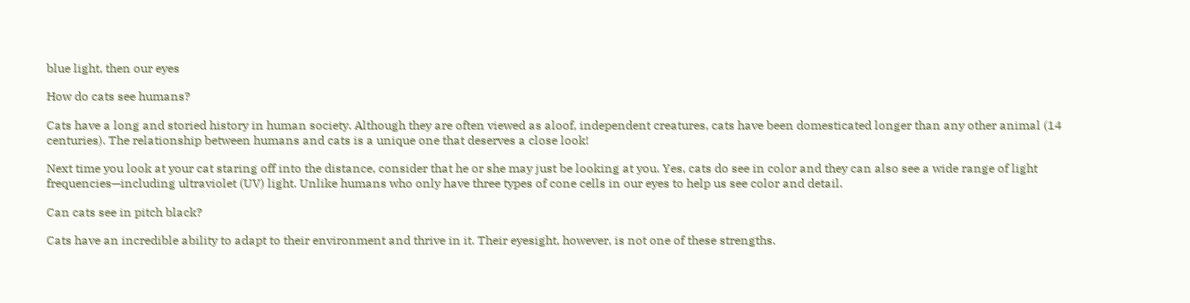blue light, then our eyes

How do cats see humans?

Cats have a long and storied history in human society. Although they are often viewed as aloof, independent creatures, cats have been domesticated longer than any other animal (14 centuries). The relationship between humans and cats is a unique one that deserves a close look!

Next time you look at your cat staring off into the distance, consider that he or she may just be looking at you. Yes, cats do see in color and they can also see a wide range of light frequencies—including ultraviolet (UV) light. Unlike humans who only have three types of cone cells in our eyes to help us see color and detail.

Can cats see in pitch black?

Cats have an incredible ability to adapt to their environment and thrive in it. Their eyesight, however, is not one of these strengths.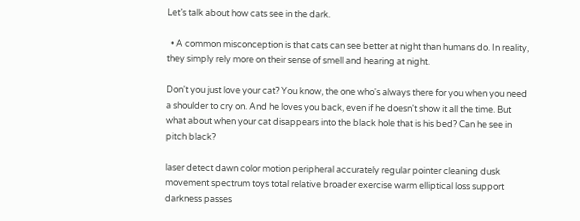Let’s talk about how cats see in the dark.

  • A common misconception is that cats can see better at night than humans do. In reality, they simply rely more on their sense of smell and hearing at night.

Don't you just love your cat? You know, the one who's always there for you when you need a shoulder to cry on. And he loves you back, even if he doesn't show it all the time. But what about when your cat disappears into the black hole that is his bed? Can he see in pitch black?

laser detect dawn color motion peripheral accurately regular pointer cleaning dusk movement spectrum toys total relative broader exercise warm elliptical loss support darkness passes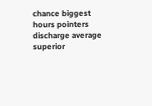chance biggest hours pointers discharge average superior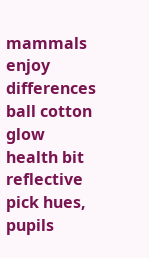mammals enjoy differences ball cotton glow health bit reflective pick hues, pupils